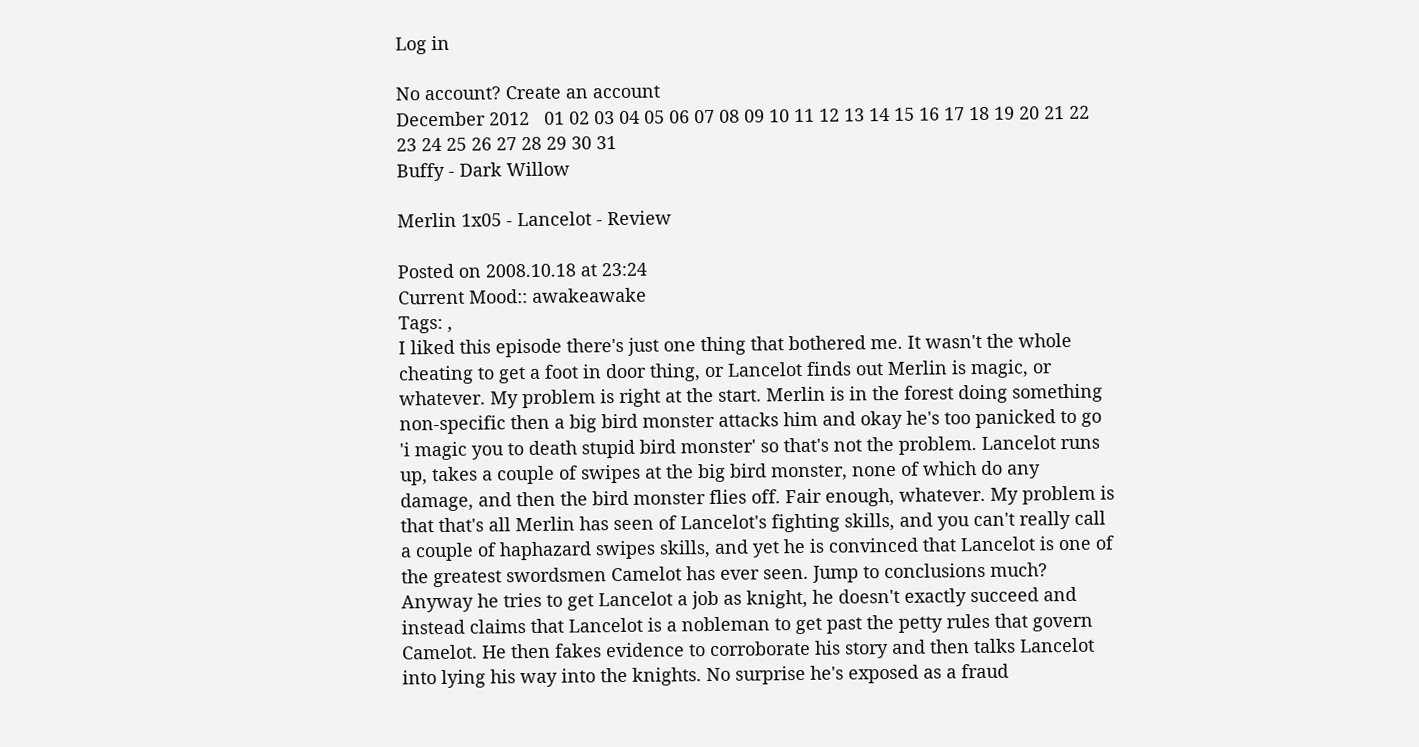Log in

No account? Create an account
December 2012   01 02 03 04 05 06 07 08 09 10 11 12 13 14 15 16 17 18 19 20 21 22 23 24 25 26 27 28 29 30 31
Buffy - Dark Willow

Merlin 1x05 - Lancelot - Review

Posted on 2008.10.18 at 23:24
Current Mood:: awakeawake
Tags: ,
I liked this episode there's just one thing that bothered me. It wasn't the whole cheating to get a foot in door thing, or Lancelot finds out Merlin is magic, or whatever. My problem is right at the start. Merlin is in the forest doing something non-specific then a big bird monster attacks him and okay he's too panicked to go 'i magic you to death stupid bird monster' so that's not the problem. Lancelot runs up, takes a couple of swipes at the big bird monster, none of which do any damage, and then the bird monster flies off. Fair enough, whatever. My problem is that that's all Merlin has seen of Lancelot's fighting skills, and you can't really call a couple of haphazard swipes skills, and yet he is convinced that Lancelot is one of the greatest swordsmen Camelot has ever seen. Jump to conclusions much?
Anyway he tries to get Lancelot a job as knight, he doesn't exactly succeed and instead claims that Lancelot is a nobleman to get past the petty rules that govern Camelot. He then fakes evidence to corroborate his story and then talks Lancelot into lying his way into the knights. No surprise he's exposed as a fraud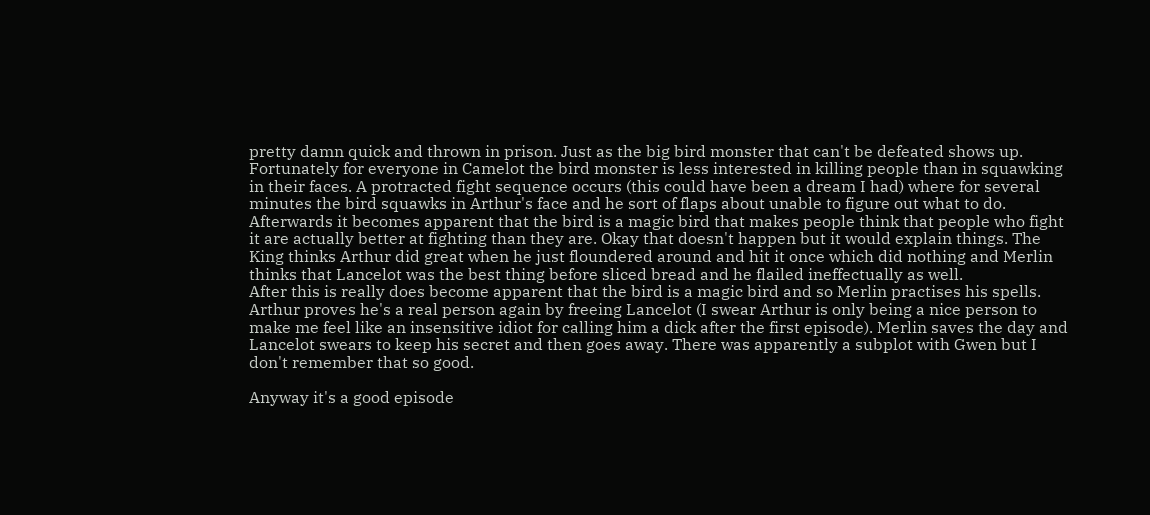pretty damn quick and thrown in prison. Just as the big bird monster that can't be defeated shows up. Fortunately for everyone in Camelot the bird monster is less interested in killing people than in squawking in their faces. A protracted fight sequence occurs (this could have been a dream I had) where for several minutes the bird squawks in Arthur's face and he sort of flaps about unable to figure out what to do. Afterwards it becomes apparent that the bird is a magic bird that makes people think that people who fight it are actually better at fighting than they are. Okay that doesn't happen but it would explain things. The King thinks Arthur did great when he just floundered around and hit it once which did nothing and Merlin thinks that Lancelot was the best thing before sliced bread and he flailed ineffectually as well.
After this is really does become apparent that the bird is a magic bird and so Merlin practises his spells. Arthur proves he's a real person again by freeing Lancelot (I swear Arthur is only being a nice person to make me feel like an insensitive idiot for calling him a dick after the first episode). Merlin saves the day and Lancelot swears to keep his secret and then goes away. There was apparently a subplot with Gwen but I don't remember that so good.

Anyway it's a good episode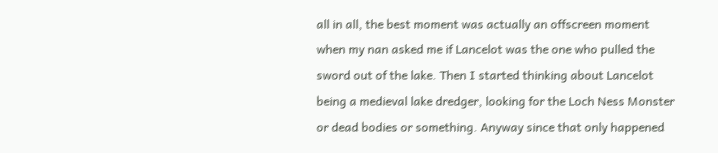all in all, the best moment was actually an offscreen moment when my nan asked me if Lancelot was the one who pulled the sword out of the lake. Then I started thinking about Lancelot being a medieval lake dredger, looking for the Loch Ness Monster or dead bodies or something. Anyway since that only happened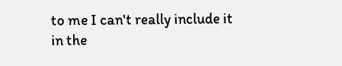to me I can't really include it in the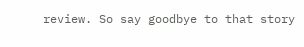review. So say goodbye to that story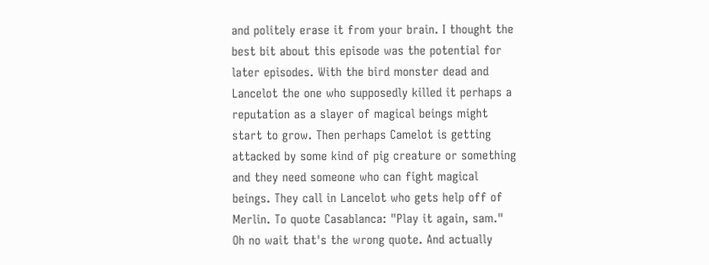and politely erase it from your brain. I thought the best bit about this episode was the potential for later episodes. With the bird monster dead and Lancelot the one who supposedly killed it perhaps a reputation as a slayer of magical beings might start to grow. Then perhaps Camelot is getting attacked by some kind of pig creature or something and they need someone who can fight magical beings. They call in Lancelot who gets help off of Merlin. To quote Casablanca: "Play it again, sam." Oh no wait that's the wrong quote. And actually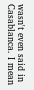wasn't even said in Casablanca. I mean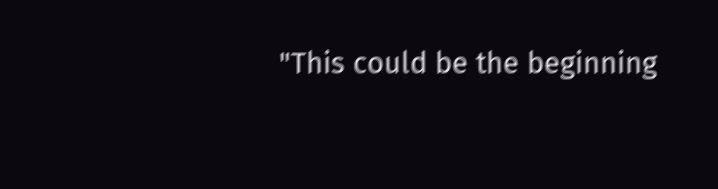"This could be the beginning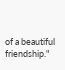of a beautiful friendship."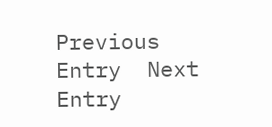Previous Entry  Next Entry